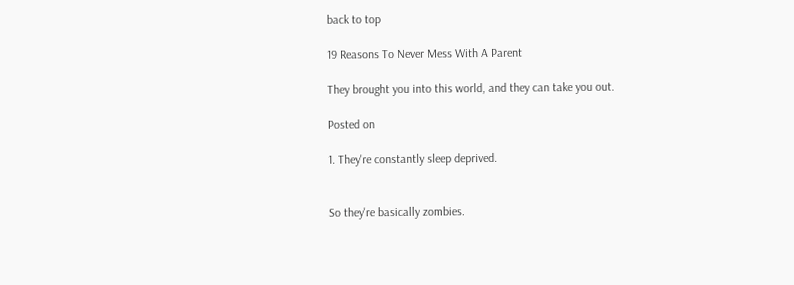back to top

19 Reasons To Never Mess With A Parent

They brought you into this world, and they can take you out.

Posted on

1. They're constantly sleep deprived.


So they're basically zombies.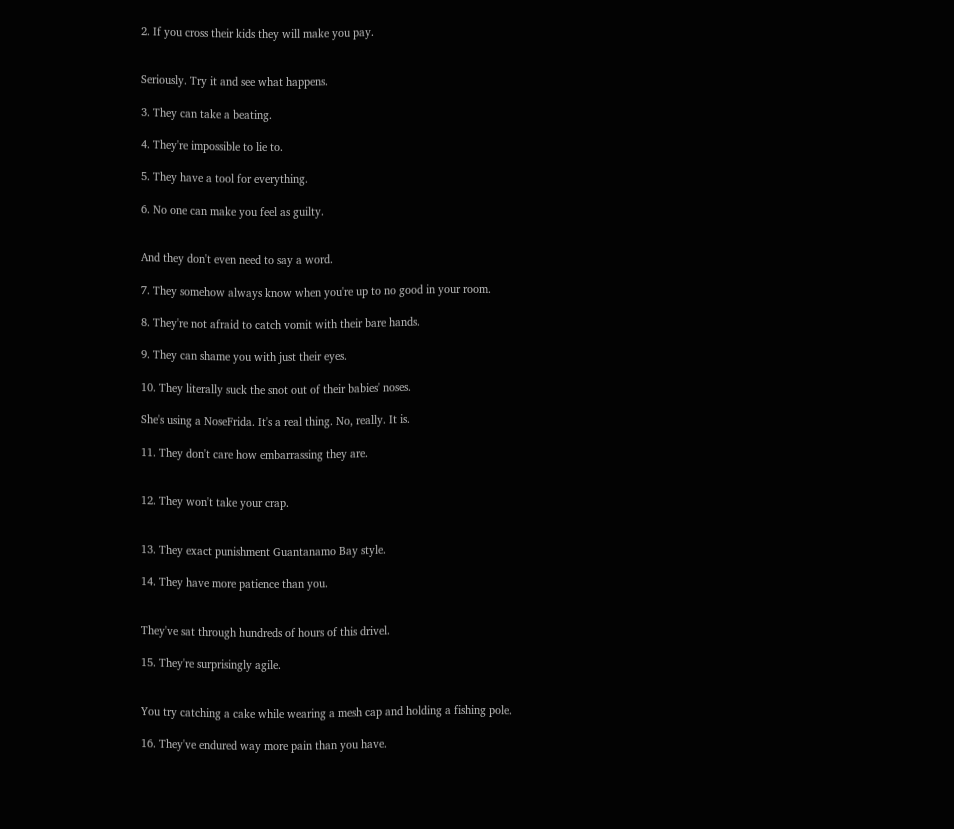2. If you cross their kids they will make you pay.


Seriously. Try it and see what happens.

3. They can take a beating.

4. They're impossible to lie to.

5. They have a tool for everything.

6. No one can make you feel as guilty.


And they don't even need to say a word.

7. They somehow always know when you're up to no good in your room.

8. They're not afraid to catch vomit with their bare hands.

9. They can shame you with just their eyes.

10. They literally suck the snot out of their babies' noses.

She's using a NoseFrida. It's a real thing. No, really. It is.

11. They don't care how embarrassing they are.


12. They won't take your crap.


13. They exact punishment Guantanamo Bay style.

14. They have more patience than you.


They've sat through hundreds of hours of this drivel.

15. They're surprisingly agile.


You try catching a cake while wearing a mesh cap and holding a fishing pole.

16. They've endured way more pain than you have.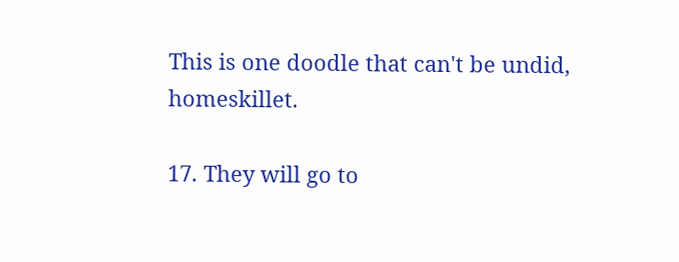This is one doodle that can't be undid, homeskillet.

17. They will go to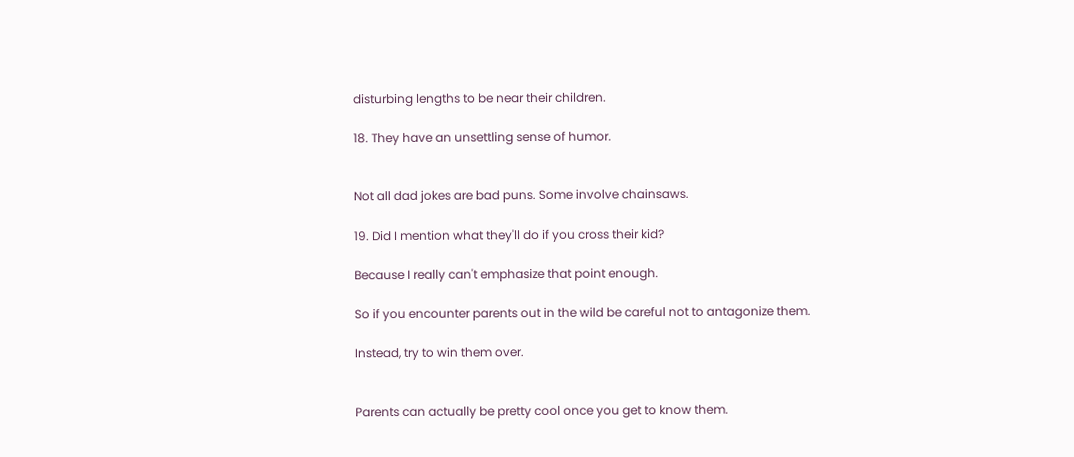disturbing lengths to be near their children.

18. They have an unsettling sense of humor.


Not all dad jokes are bad puns. Some involve chainsaws.

19. Did I mention what they'll do if you cross their kid?

Because I really can't emphasize that point enough.

So if you encounter parents out in the wild be careful not to antagonize them.

Instead, try to win them over.


Parents can actually be pretty cool once you get to know them.